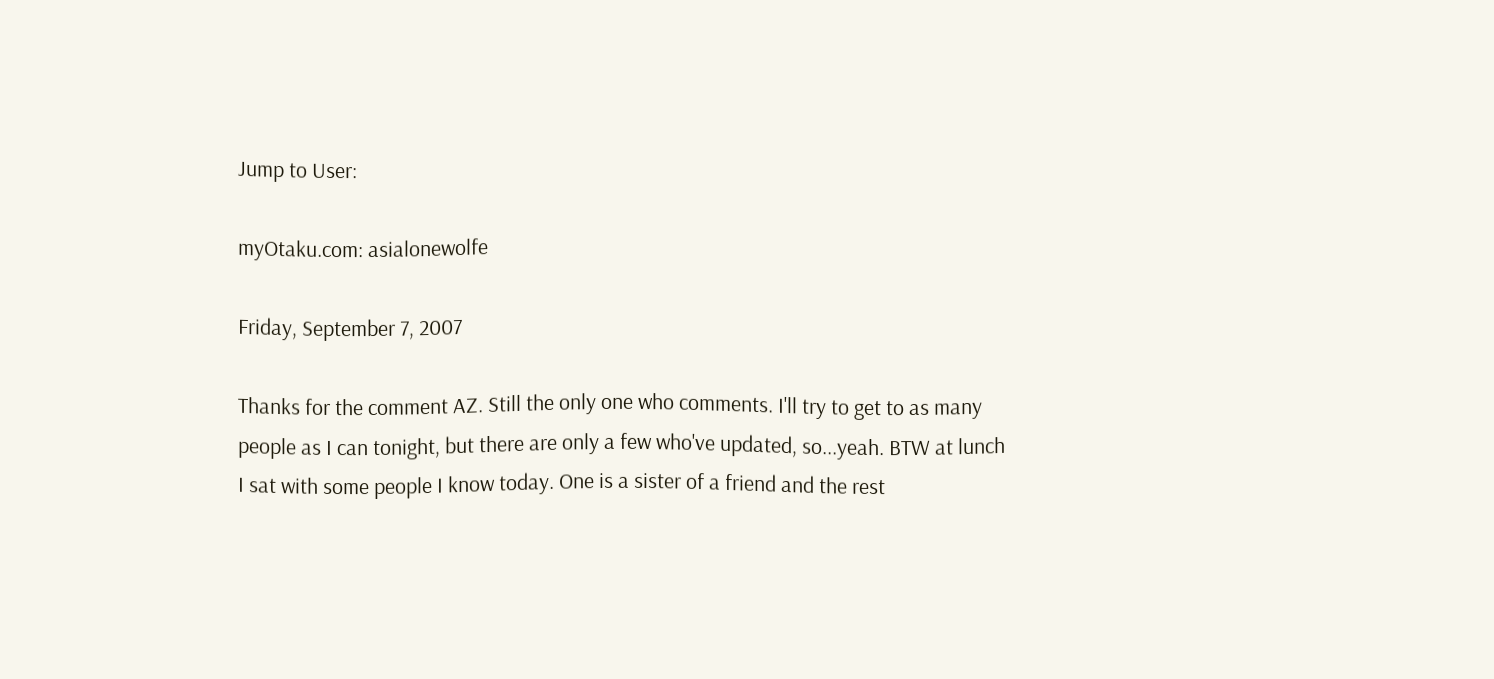Jump to User:

myOtaku.com: asialonewolfe

Friday, September 7, 2007

Thanks for the comment AZ. Still the only one who comments. I'll try to get to as many people as I can tonight, but there are only a few who've updated, so...yeah. BTW at lunch I sat with some people I know today. One is a sister of a friend and the rest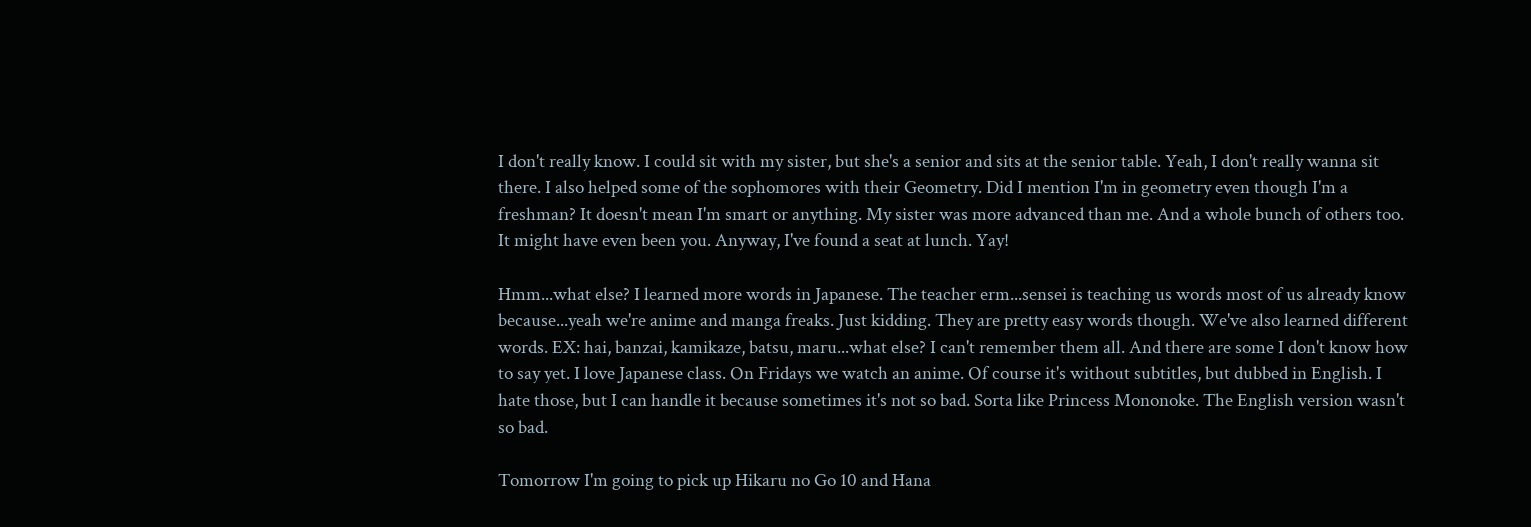I don't really know. I could sit with my sister, but she's a senior and sits at the senior table. Yeah, I don't really wanna sit there. I also helped some of the sophomores with their Geometry. Did I mention I'm in geometry even though I'm a freshman? It doesn't mean I'm smart or anything. My sister was more advanced than me. And a whole bunch of others too. It might have even been you. Anyway, I've found a seat at lunch. Yay!

Hmm...what else? I learned more words in Japanese. The teacher erm...sensei is teaching us words most of us already know because...yeah we're anime and manga freaks. Just kidding. They are pretty easy words though. We've also learned different words. EX: hai, banzai, kamikaze, batsu, maru...what else? I can't remember them all. And there are some I don't know how to say yet. I love Japanese class. On Fridays we watch an anime. Of course it's without subtitles, but dubbed in English. I hate those, but I can handle it because sometimes it's not so bad. Sorta like Princess Mononoke. The English version wasn't so bad.

Tomorrow I'm going to pick up Hikaru no Go 10 and Hana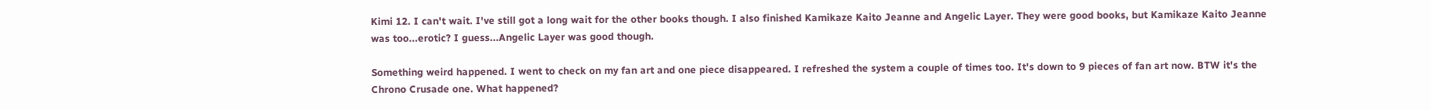Kimi 12. I can't wait. I've still got a long wait for the other books though. I also finished Kamikaze Kaito Jeanne and Angelic Layer. They were good books, but Kamikaze Kaito Jeanne was too...erotic? I guess...Angelic Layer was good though.

Something weird happened. I went to check on my fan art and one piece disappeared. I refreshed the system a couple of times too. It's down to 9 pieces of fan art now. BTW it's the Chrono Crusade one. What happened?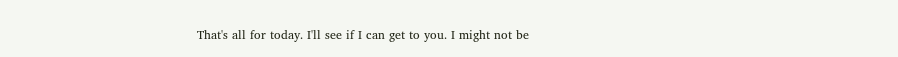That's all for today. I'll see if I can get to you. I might not be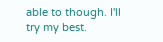able to though. I'll try my best.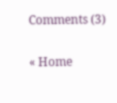Comments (3)

« Home